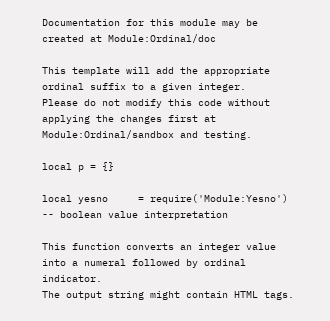Documentation for this module may be created at Module:Ordinal/doc

This template will add the appropriate ordinal suffix to a given integer.
Please do not modify this code without applying the changes first at
Module:Ordinal/sandbox and testing.

local p = {}

local yesno     = require('Module:Yesno') -- boolean value interpretation

This function converts an integer value into a numeral followed by ordinal indicator.
The output string might contain HTML tags.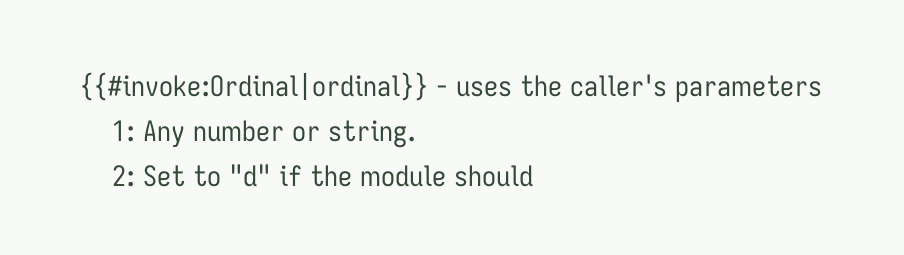{{#invoke:Ordinal|ordinal}} - uses the caller's parameters
    1: Any number or string.
    2: Set to "d" if the module should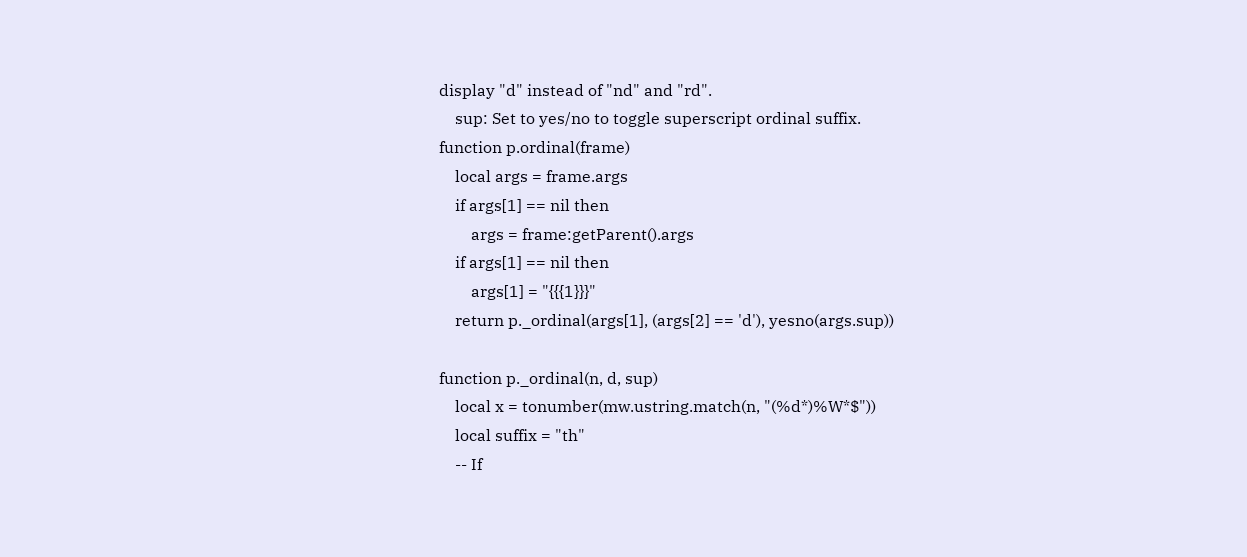display "d" instead of "nd" and "rd".
    sup: Set to yes/no to toggle superscript ordinal suffix.
function p.ordinal(frame)
    local args = frame.args
    if args[1] == nil then
        args = frame:getParent().args
    if args[1] == nil then
        args[1] = "{{{1}}}"
    return p._ordinal(args[1], (args[2] == 'd'), yesno(args.sup))

function p._ordinal(n, d, sup)
    local x = tonumber(mw.ustring.match(n, "(%d*)%W*$"))
    local suffix = "th"
    -- If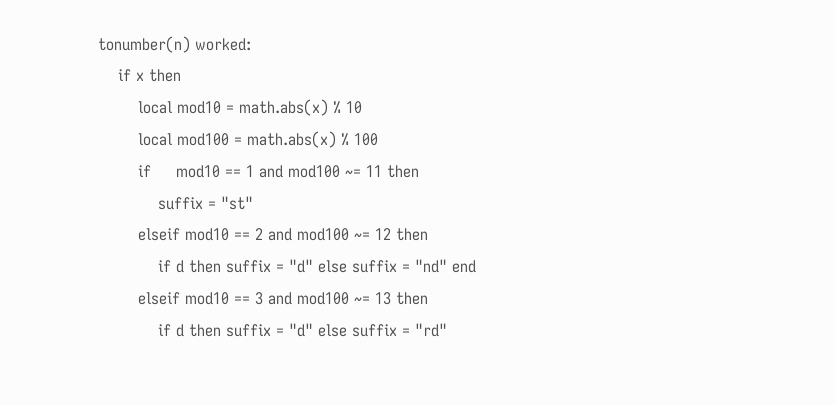tonumber(n) worked:
    if x then
        local mod10 = math.abs(x) % 10
        local mod100 = math.abs(x) % 100
        if     mod10 == 1 and mod100 ~= 11 then
            suffix = "st"
        elseif mod10 == 2 and mod100 ~= 12 then
            if d then suffix = "d" else suffix = "nd" end
        elseif mod10 == 3 and mod100 ~= 13 then
            if d then suffix = "d" else suffix = "rd"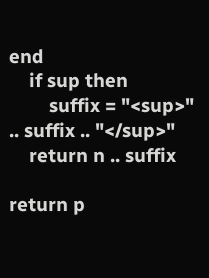end
    if sup then
        suffix = "<sup>" .. suffix .. "</sup>"
    return n .. suffix

return p